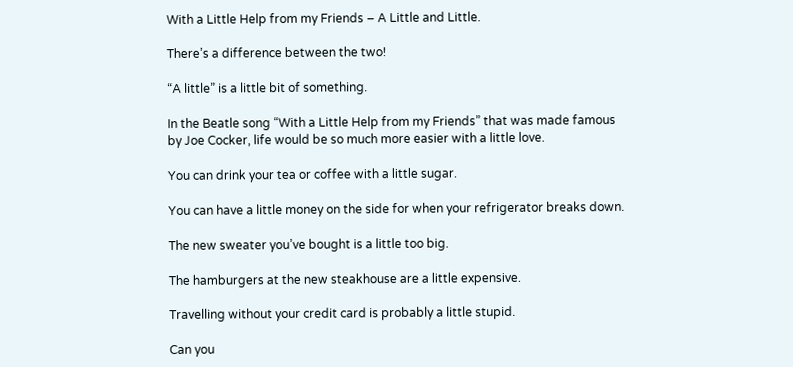With a Little Help from my Friends – A Little and Little.

There’s a difference between the two!

“A little” is a little bit of something.

In the Beatle song “With a Little Help from my Friends” that was made famous by Joe Cocker, life would be so much more easier with a little love.

You can drink your tea or coffee with a little sugar.

You can have a little money on the side for when your refrigerator breaks down.

The new sweater you’ve bought is a little too big.

The hamburgers at the new steakhouse are a little expensive.

Travelling without your credit card is probably a little stupid.

Can you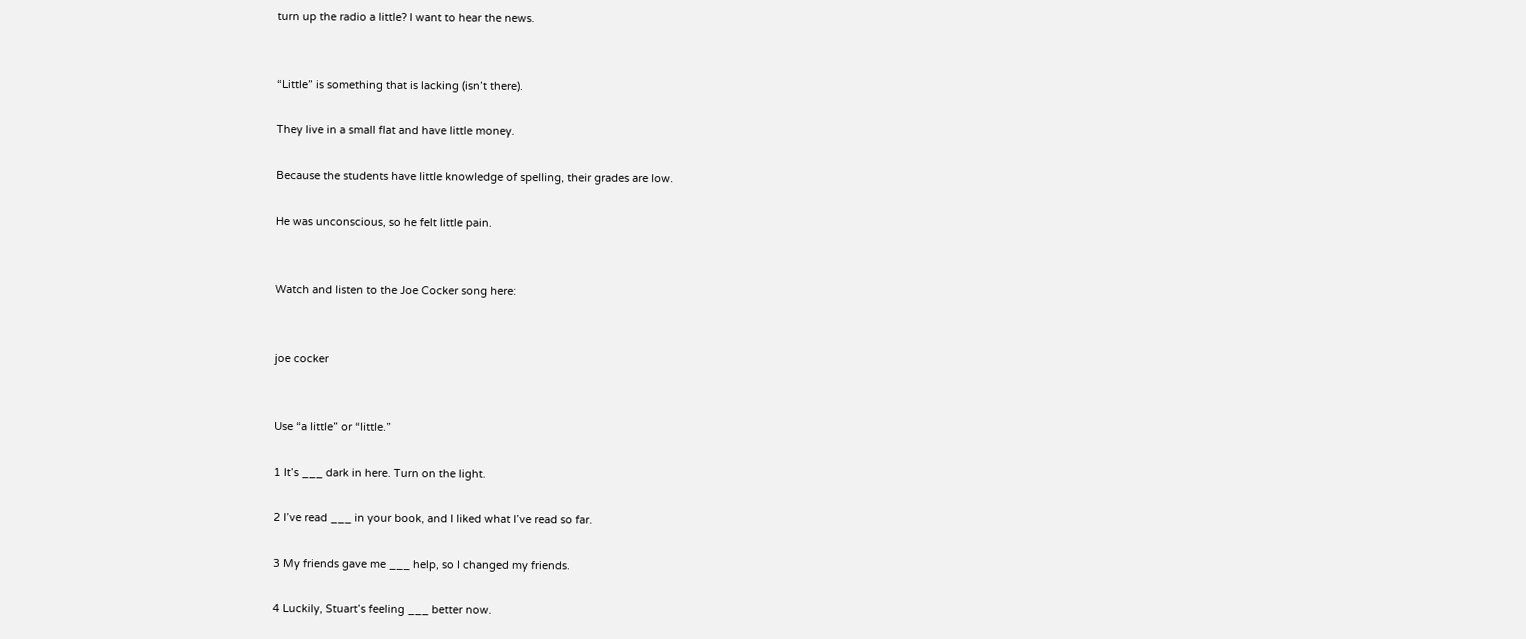turn up the radio a little? I want to hear the news.


“Little” is something that is lacking (isn’t there).

They live in a small flat and have little money.

Because the students have little knowledge of spelling, their grades are low.

He was unconscious, so he felt little pain.


Watch and listen to the Joe Cocker song here:


joe cocker


Use “a little” or “little.”

1 It’s ___ dark in here. Turn on the light.

2 I’ve read ___ in your book, and I liked what I’ve read so far.

3 My friends gave me ___ help, so I changed my friends.

4 Luckily, Stuart’s feeling ___ better now.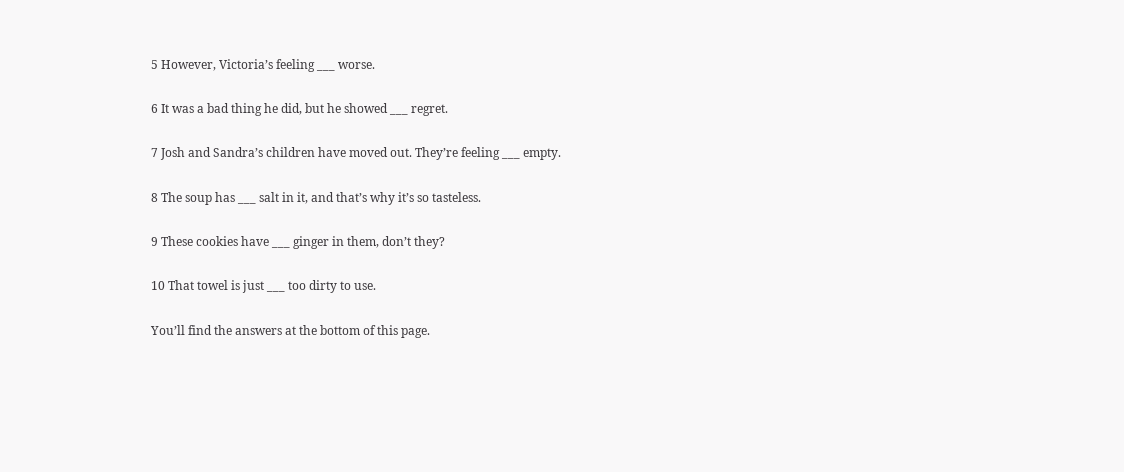5 However, Victoria’s feeling ___ worse.

6 It was a bad thing he did, but he showed ___ regret.

7 Josh and Sandra’s children have moved out. They’re feeling ___ empty.

8 The soup has ___ salt in it, and that’s why it’s so tasteless.

9 These cookies have ___ ginger in them, don’t they?

10 That towel is just ___ too dirty to use.

You’ll find the answers at the bottom of this page.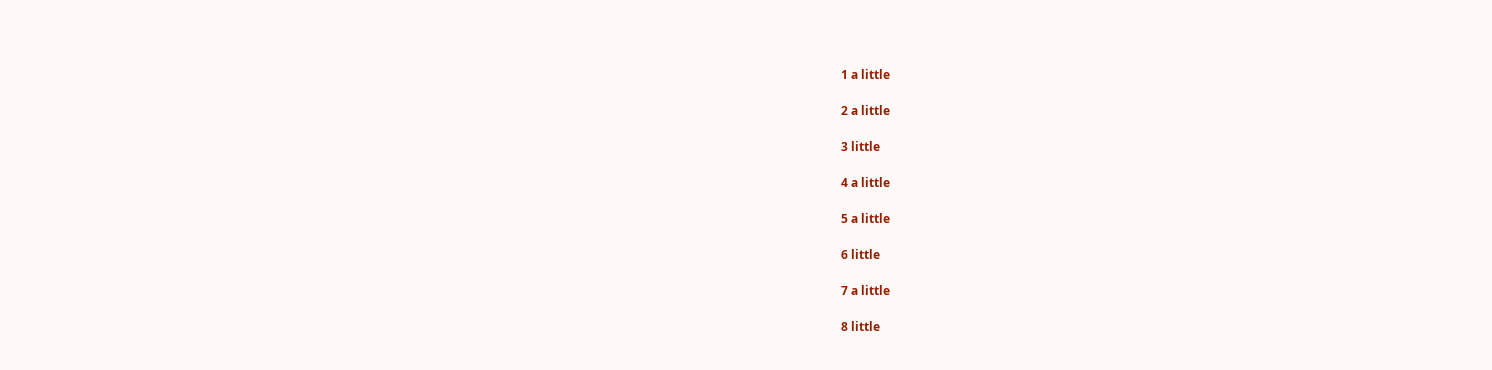1 a little

2 a little

3 little

4 a little

5 a little

6 little

7 a little

8 little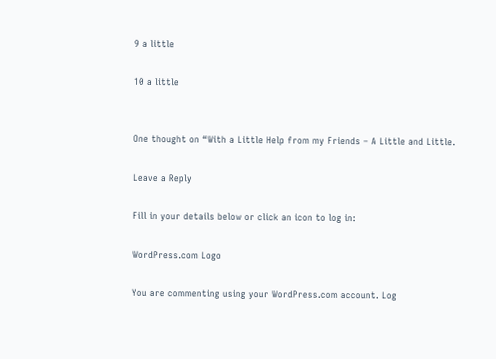9 a little

10 a little


One thought on “With a Little Help from my Friends – A Little and Little.

Leave a Reply

Fill in your details below or click an icon to log in:

WordPress.com Logo

You are commenting using your WordPress.com account. Log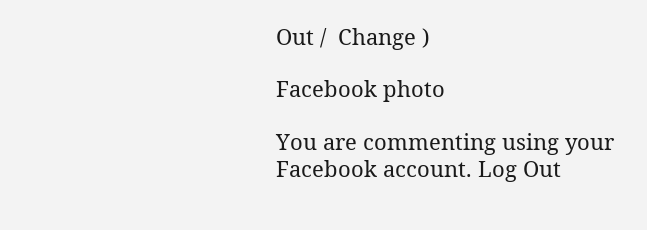Out /  Change )

Facebook photo

You are commenting using your Facebook account. Log Out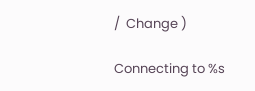/  Change )

Connecting to %s